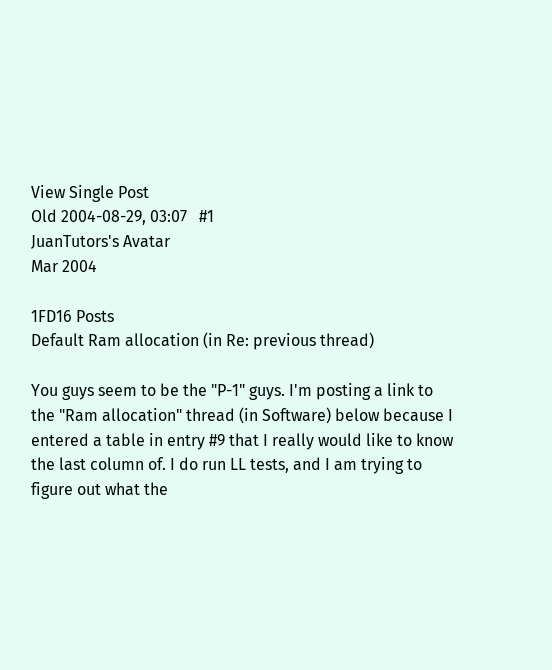View Single Post
Old 2004-08-29, 03:07   #1
JuanTutors's Avatar
Mar 2004

1FD16 Posts
Default Ram allocation (in Re: previous thread)

You guys seem to be the "P-1" guys. I'm posting a link to the "Ram allocation" thread (in Software) below because I entered a table in entry #9 that I really would like to know the last column of. I do run LL tests, and I am trying to figure out what the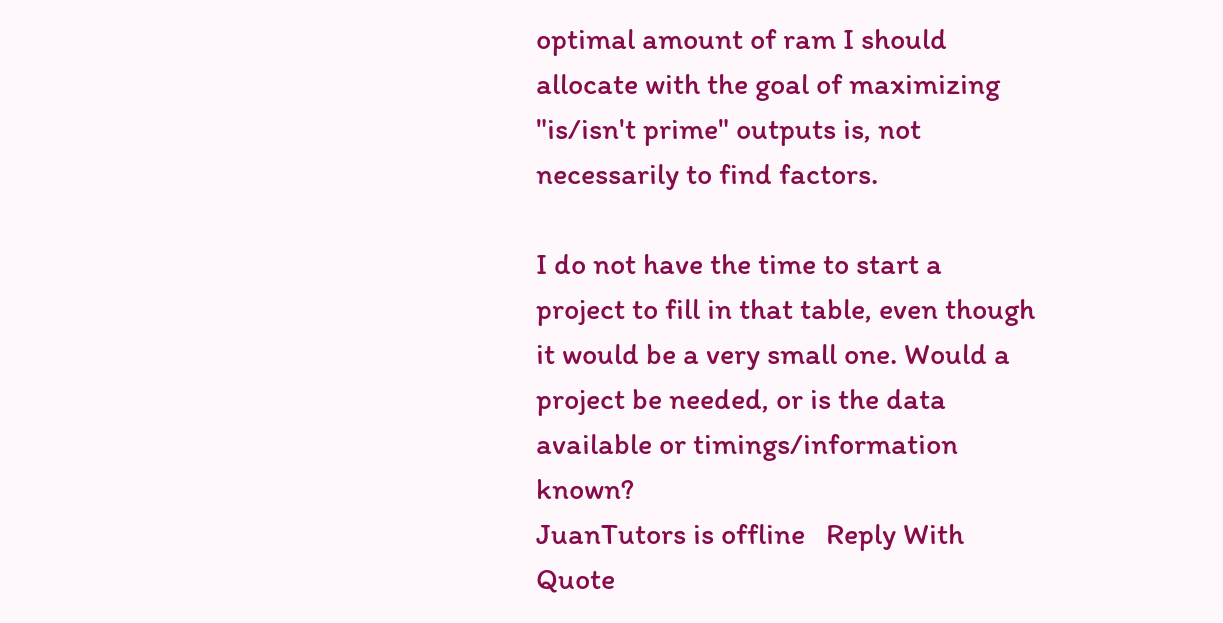optimal amount of ram I should allocate with the goal of maximizing "is/isn't prime" outputs is, not necessarily to find factors.

I do not have the time to start a project to fill in that table, even though it would be a very small one. Would a project be needed, or is the data available or timings/information known?
JuanTutors is offline   Reply With Quote